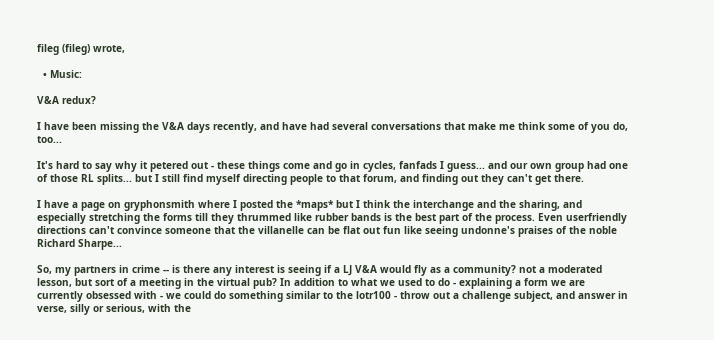fileg (fileg) wrote,

  • Music:

V&A redux?

I have been missing the V&A days recently, and have had several conversations that make me think some of you do, too...

It's hard to say why it petered out - these things come and go in cycles, fanfads I guess... and our own group had one of those RL splits... but I still find myself directing people to that forum, and finding out they can't get there.

I have a page on gryphonsmith where I posted the *maps* but I think the interchange and the sharing, and especially stretching the forms till they thrummed like rubber bands is the best part of the process. Even userfriendly directions can't convince someone that the villanelle can be flat out fun like seeing undonne's praises of the noble Richard Sharpe...

So, my partners in crime -- is there any interest is seeing if a LJ V&A would fly as a community? not a moderated lesson, but sort of a meeting in the virtual pub? In addition to what we used to do - explaining a form we are currently obsessed with - we could do something similar to the lotr100 - throw out a challenge subject, and answer in verse, silly or serious, with the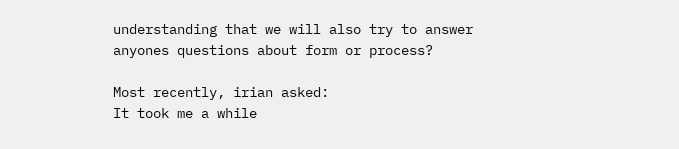understanding that we will also try to answer anyones questions about form or process?

Most recently, irian asked:
It took me a while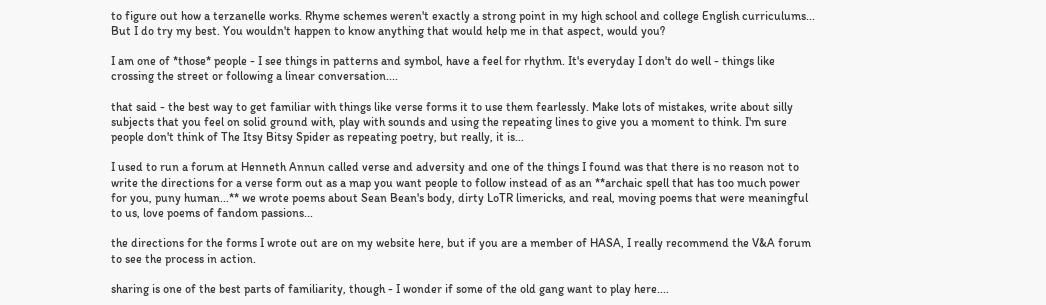to figure out how a terzanelle works. Rhyme schemes weren't exactly a strong point in my high school and college English curriculums... But I do try my best. You wouldn't happen to know anything that would help me in that aspect, would you?

I am one of *those* people - I see things in patterns and symbol, have a feel for rhythm. It's everyday I don't do well - things like crossing the street or following a linear conversation....

that said - the best way to get familiar with things like verse forms it to use them fearlessly. Make lots of mistakes, write about silly subjects that you feel on solid ground with, play with sounds and using the repeating lines to give you a moment to think. I'm sure people don't think of The Itsy Bitsy Spider as repeating poetry, but really, it is...

I used to run a forum at Henneth Annun called verse and adversity and one of the things I found was that there is no reason not to write the directions for a verse form out as a map you want people to follow instead of as an **archaic spell that has too much power for you, puny human...** we wrote poems about Sean Bean's body, dirty LoTR limericks, and real, moving poems that were meaningful to us, love poems of fandom passions...

the directions for the forms I wrote out are on my website here, but if you are a member of HASA, I really recommend the V&A forum to see the process in action.

sharing is one of the best parts of familiarity, though - I wonder if some of the old gang want to play here....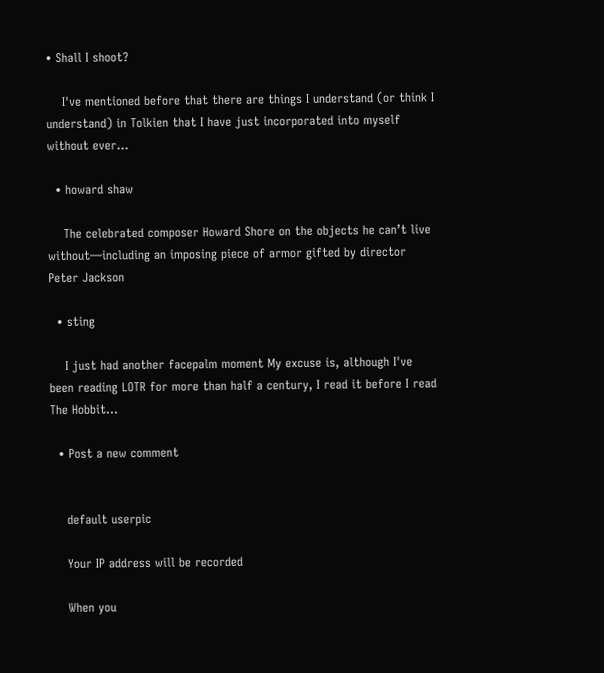• Shall I shoot?

    I've mentioned before that there are things I understand (or think I understand) in Tolkien that I have just incorporated into myself without ever…

  • howard shaw

    The celebrated composer Howard Shore on the objects he can’t live without—including an imposing piece of armor gifted by director Peter Jackson

  • sting

    I just had another facepalm moment My excuse is, although I've been reading LOTR for more than half a century, I read it before I read The Hobbit…

  • Post a new comment


    default userpic

    Your IP address will be recorded

    When you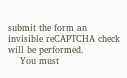submit the form an invisible reCAPTCHA check will be performed.
    You must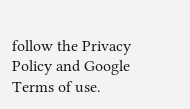follow the Privacy Policy and Google Terms of use.